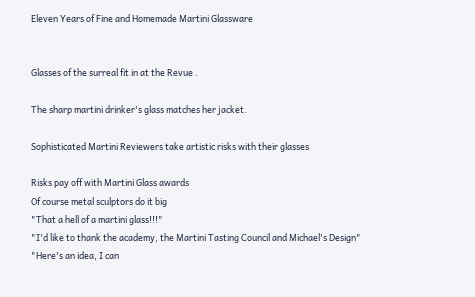Eleven Years of Fine and Homemade Martini Glassware


Glasses of the surreal fit in at the Revue .

The sharp martini drinker's glass matches her jacket.

Sophisticated Martini Reviewers take artistic risks with their glasses

Risks pay off with Martini Glass awards
Of course metal sculptors do it big
"That a hell of a martini glass!!!"
"I'd like to thank the academy, the Martini Tasting Council and Michael's Design"
"Here's an idea, I can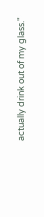actually drink out of my glass."